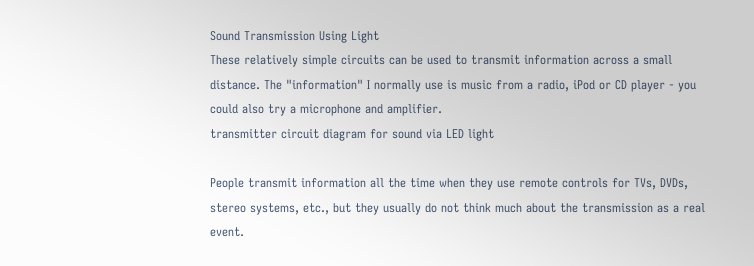Sound Transmission Using Light
These relatively simple circuits can be used to transmit information across a small distance. The "information" I normally use is music from a radio, iPod or CD player - you could also try a microphone and amplifier.
transmitter circuit diagram for sound via LED light

People transmit information all the time when they use remote controls for TVs, DVDs, stereo systems, etc., but they usually do not think much about the transmission as a real event.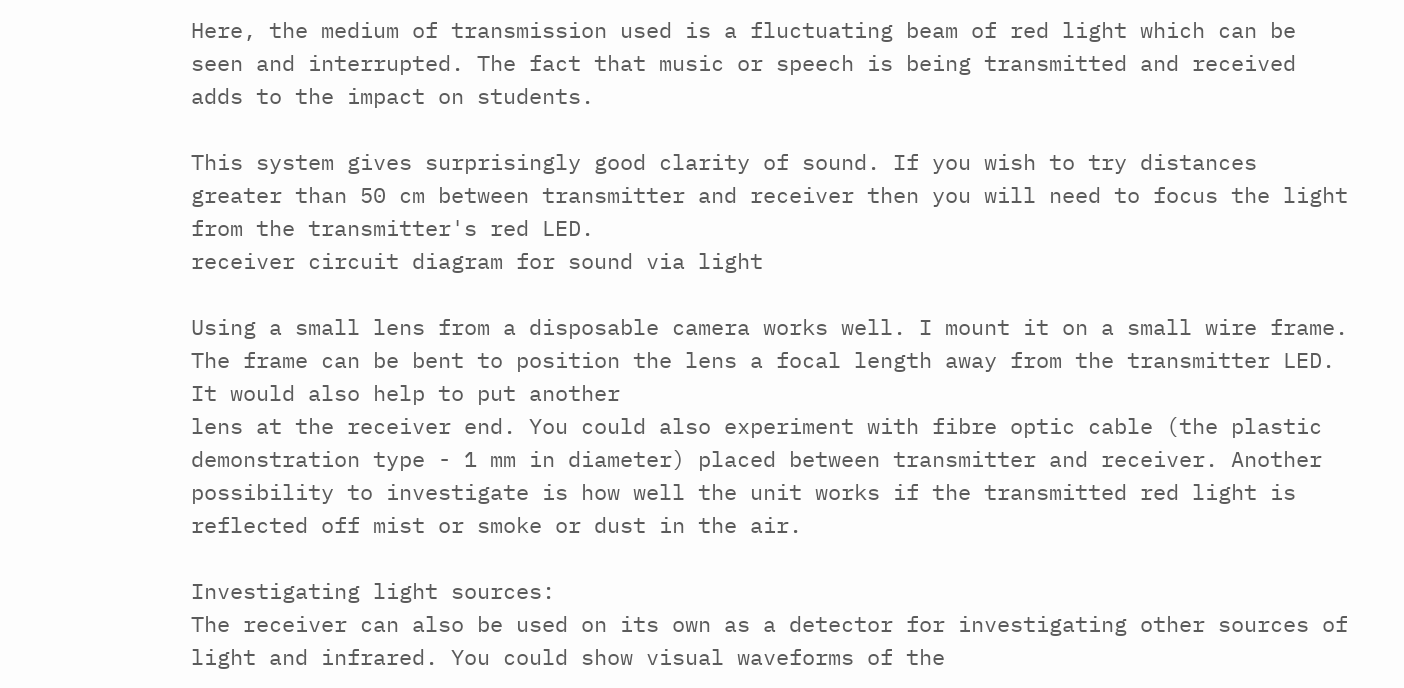Here, the medium of transmission used is a fluctuating beam of red light which can be seen and interrupted. The fact that music or speech is being transmitted and received adds to the impact on students.

This system gives surprisingly good clarity of sound. If you wish to try distances greater than 50 cm between transmitter and receiver then you will need to focus the light from the transmitter's red LED.
receiver circuit diagram for sound via light

Using a small lens from a disposable camera works well. I mount it on a small wire frame. The frame can be bent to position the lens a focal length away from the transmitter LED. It would also help to put another
lens at the receiver end. You could also experiment with fibre optic cable (the plastic demonstration type - 1 mm in diameter) placed between transmitter and receiver. Another possibility to investigate is how well the unit works if the transmitted red light is reflected off mist or smoke or dust in the air.

Investigating light sources:
The receiver can also be used on its own as a detector for investigating other sources of light and infrared. You could show visual waveforms of the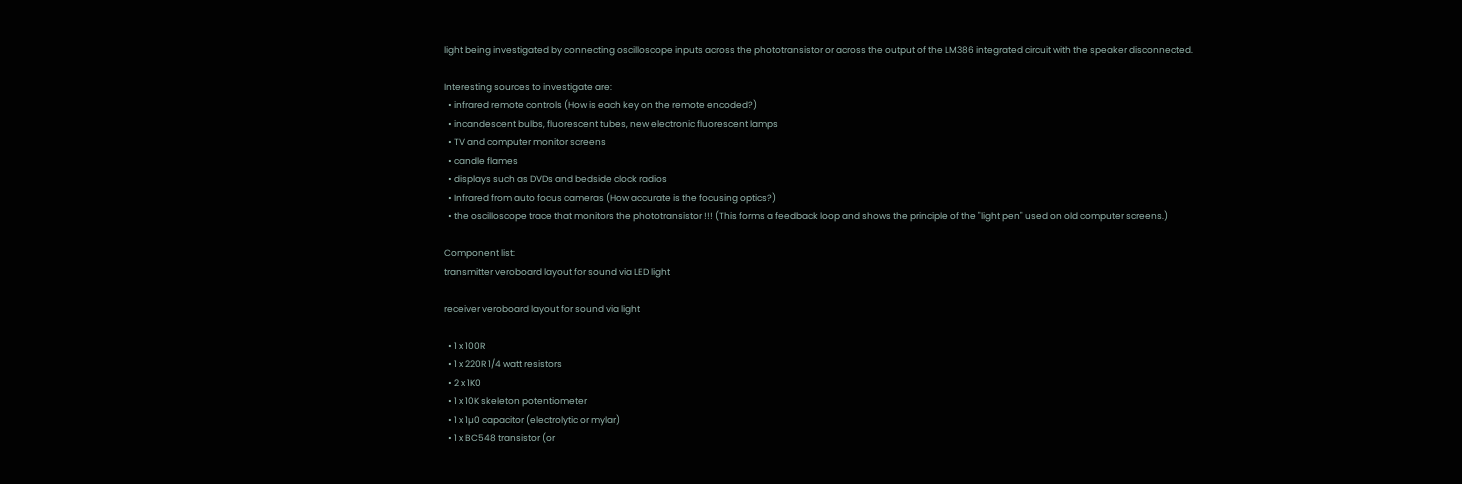light being investigated by connecting oscilloscope inputs across the phototransistor or across the output of the LM386 integrated circuit with the speaker disconnected.

Interesting sources to investigate are:
  • infrared remote controls (How is each key on the remote encoded?)
  • incandescent bulbs, fluorescent tubes, new electronic fluorescent lamps
  • TV and computer monitor screens
  • candle flames
  • displays such as DVDs and bedside clock radios
  • Infrared from auto focus cameras (How accurate is the focusing optics?)
  • the oscilloscope trace that monitors the phototransistor !!! (This forms a feedback loop and shows the principle of the "light pen" used on old computer screens.)

Component list:
transmitter veroboard layout for sound via LED light

receiver veroboard layout for sound via light

  • 1 x 100R
  • 1 x 220R 1/4 watt resistors
  • 2 x 1K0
  • 1 x 10K skeleton potentiometer
  • 1 x 1µ0 capacitor (electrolytic or mylar)
  • 1 x BC548 transistor (or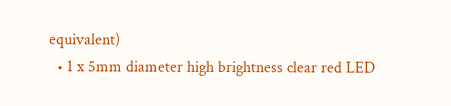equivalent)
  • 1 x 5mm diameter high brightness clear red LED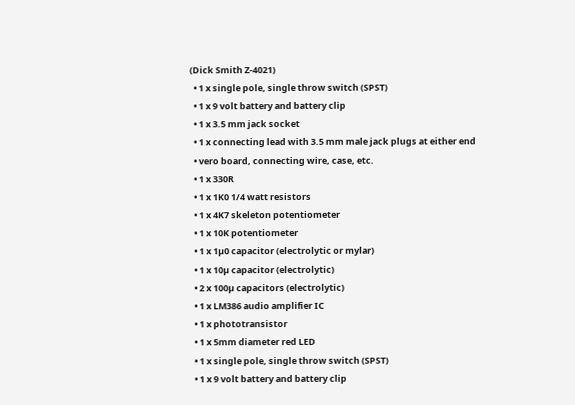(Dick Smith Z-4021)
  • 1 x single pole, single throw switch (SPST)
  • 1 x 9 volt battery and battery clip
  • 1 x 3.5 mm jack socket
  • 1 x connecting lead with 3.5 mm male jack plugs at either end
  • vero board, connecting wire, case, etc.
  • 1 x 330R
  • 1 x 1K0 1/4 watt resistors
  • 1 x 4K7 skeleton potentiometer
  • 1 x 10K potentiometer
  • 1 x 1µ0 capacitor (electrolytic or mylar)
  • 1 x 10µ capacitor (electrolytic)
  • 2 x 100µ capacitors (electrolytic)
  • 1 x LM386 audio amplifier IC
  • 1 x phototransistor
  • 1 x 5mm diameter red LED
  • 1 x single pole, single throw switch (SPST)
  • 1 x 9 volt battery and battery clip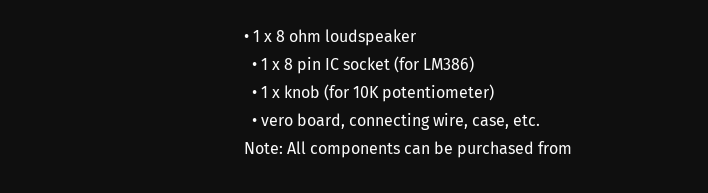• 1 x 8 ohm loudspeaker
  • 1 x 8 pin IC socket (for LM386)
  • 1 x knob (for 10K potentiometer)
  • vero board, connecting wire, case, etc.
Note: All components can be purchased from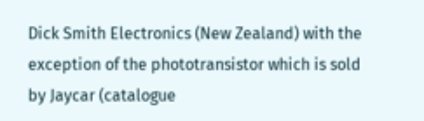Dick Smith Electronics (New Zealand) with the exception of the phototransistor which is sold by Jaycar (catalogue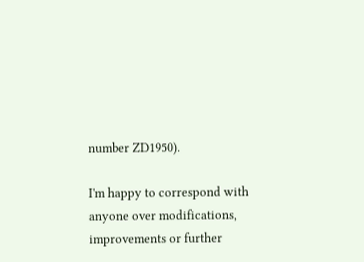number ZD1950).

I'm happy to correspond with anyone over modifications, improvements or further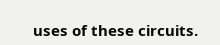uses of these circuits.